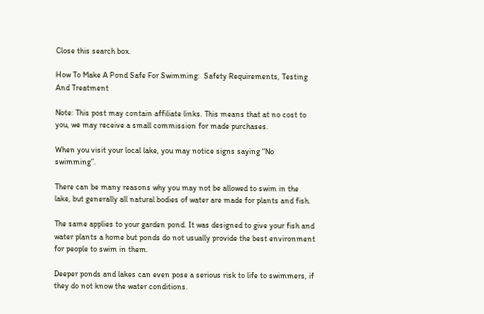Close this search box.

How To Make A Pond Safe For Swimming:  Safety Requirements, Testing And Treatment

Note: This post may contain affiliate links. This means that at no cost to you, we may receive a small commission for made purchases.

When you visit your local lake, you may notice signs saying “No swimming”.

There can be many reasons why you may not be allowed to swim in the lake, but generally all natural bodies of water are made for plants and fish.

The same applies to your garden pond. It was designed to give your fish and water plants a home but ponds do not usually provide the best environment for people to swim in them.

Deeper ponds and lakes can even pose a serious risk to life to swimmers, if they do not know the water conditions.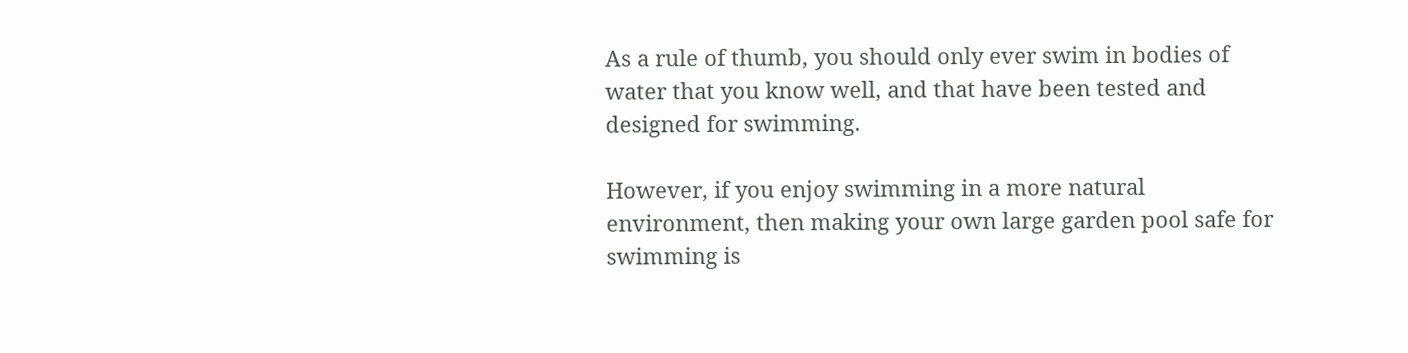As a rule of thumb, you should only ever swim in bodies of water that you know well, and that have been tested and designed for swimming.

However, if you enjoy swimming in a more natural environment, then making your own large garden pool safe for swimming is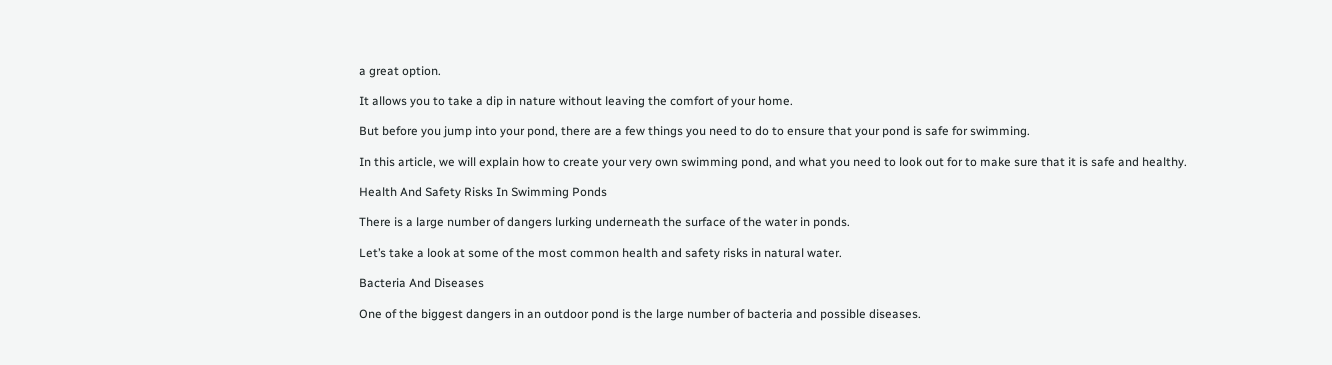a great option.

It allows you to take a dip in nature without leaving the comfort of your home.

But before you jump into your pond, there are a few things you need to do to ensure that your pond is safe for swimming.

In this article, we will explain how to create your very own swimming pond, and what you need to look out for to make sure that it is safe and healthy.

Health And Safety Risks In Swimming Ponds

There is a large number of dangers lurking underneath the surface of the water in ponds.

Let’s take a look at some of the most common health and safety risks in natural water.

Bacteria And Diseases

One of the biggest dangers in an outdoor pond is the large number of bacteria and possible diseases.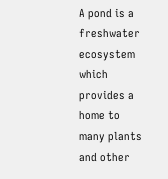A pond is a freshwater ecosystem which provides a home to many plants and other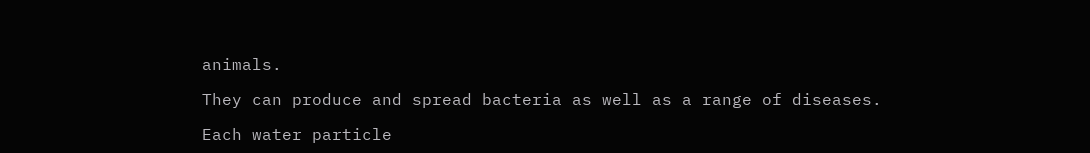animals.

They can produce and spread bacteria as well as a range of diseases.

Each water particle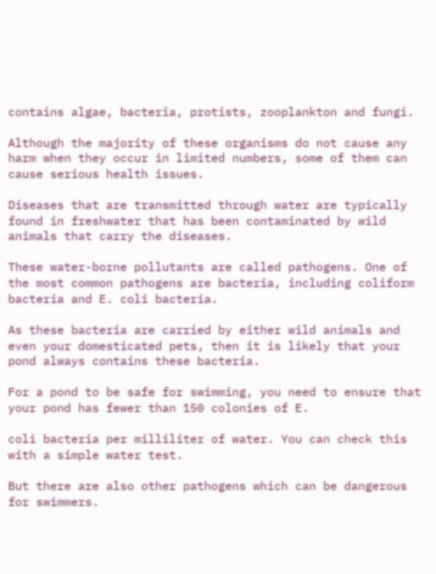contains algae, bacteria, protists, zooplankton and fungi.

Although the majority of these organisms do not cause any harm when they occur in limited numbers, some of them can cause serious health issues.

Diseases that are transmitted through water are typically found in freshwater that has been contaminated by wild animals that carry the diseases.

These water-borne pollutants are called pathogens. One of the most common pathogens are bacteria, including coliform bacteria and E. coli bacteria.

As these bacteria are carried by either wild animals and even your domesticated pets, then it is likely that your pond always contains these bacteria.

For a pond to be safe for swimming, you need to ensure that your pond has fewer than 150 colonies of E.

coli bacteria per milliliter of water. You can check this with a simple water test.

But there are also other pathogens which can be dangerous for swimmers.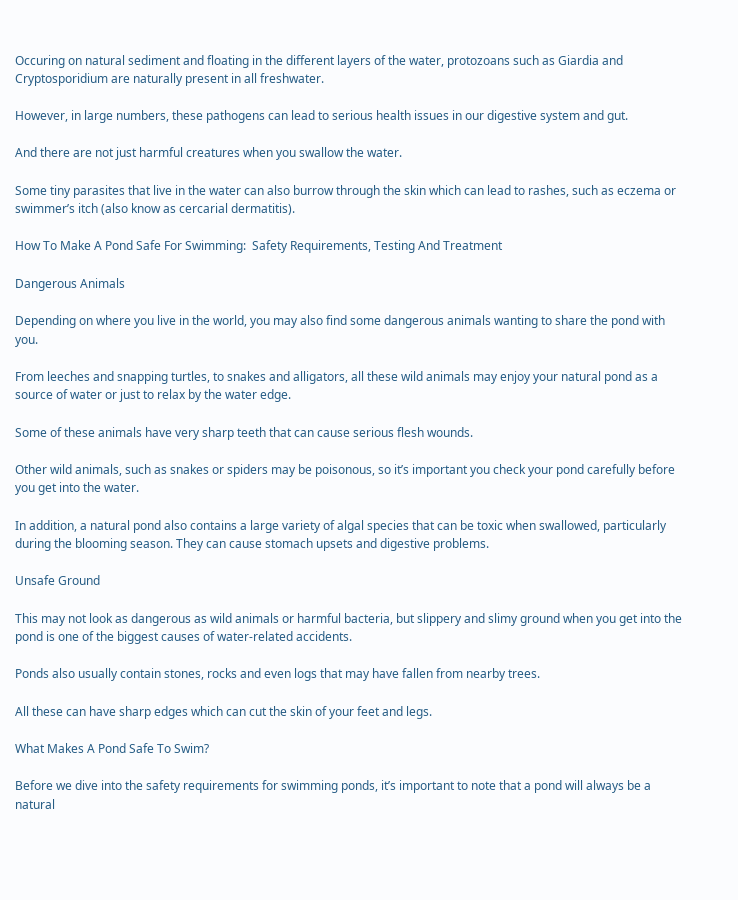Occuring on natural sediment and floating in the different layers of the water, protozoans such as Giardia and Cryptosporidium are naturally present in all freshwater.

However, in large numbers, these pathogens can lead to serious health issues in our digestive system and gut.

And there are not just harmful creatures when you swallow the water.

Some tiny parasites that live in the water can also burrow through the skin which can lead to rashes, such as eczema or swimmer’s itch (also know as cercarial dermatitis).

How To Make A Pond Safe For Swimming:  Safety Requirements, Testing And Treatment

Dangerous Animals

Depending on where you live in the world, you may also find some dangerous animals wanting to share the pond with you.

From leeches and snapping turtles, to snakes and alligators, all these wild animals may enjoy your natural pond as a source of water or just to relax by the water edge.

Some of these animals have very sharp teeth that can cause serious flesh wounds.

Other wild animals, such as snakes or spiders may be poisonous, so it’s important you check your pond carefully before you get into the water.

In addition, a natural pond also contains a large variety of algal species that can be toxic when swallowed, particularly during the blooming season. They can cause stomach upsets and digestive problems.

Unsafe Ground

This may not look as dangerous as wild animals or harmful bacteria, but slippery and slimy ground when you get into the pond is one of the biggest causes of water-related accidents.

Ponds also usually contain stones, rocks and even logs that may have fallen from nearby trees.

All these can have sharp edges which can cut the skin of your feet and legs.

What Makes A Pond Safe To Swim?

Before we dive into the safety requirements for swimming ponds, it’s important to note that a pond will always be a natural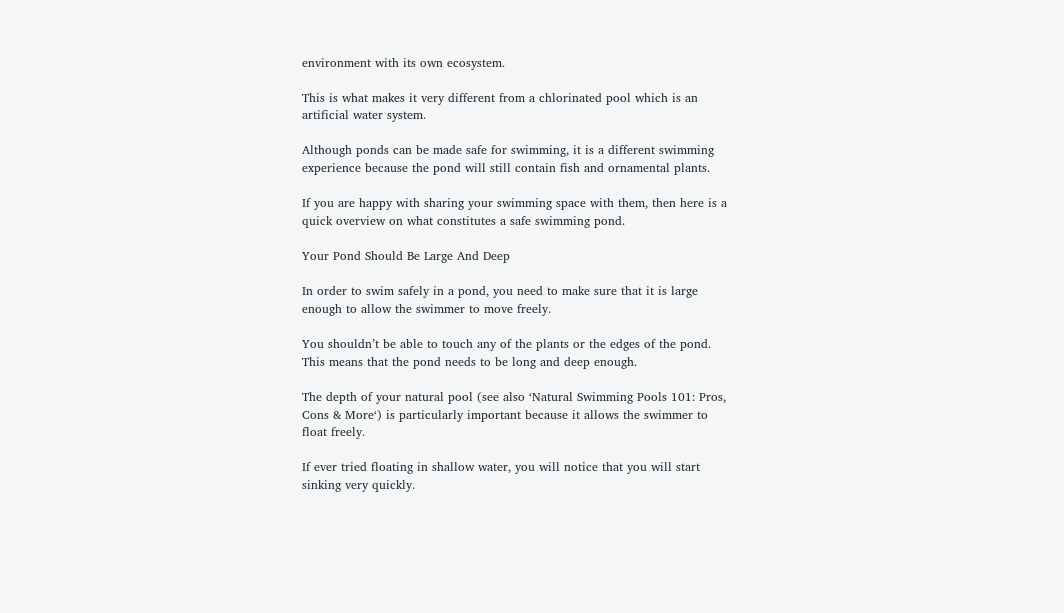environment with its own ecosystem.

This is what makes it very different from a chlorinated pool which is an artificial water system.

Although ponds can be made safe for swimming, it is a different swimming experience because the pond will still contain fish and ornamental plants.

If you are happy with sharing your swimming space with them, then here is a quick overview on what constitutes a safe swimming pond.

Your Pond Should Be Large And Deep

In order to swim safely in a pond, you need to make sure that it is large enough to allow the swimmer to move freely.

You shouldn’t be able to touch any of the plants or the edges of the pond. This means that the pond needs to be long and deep enough.

The depth of your natural pool (see also ‘Natural Swimming Pools 101: Pros, Cons & More‘) is particularly important because it allows the swimmer to float freely.

If ever tried floating in shallow water, you will notice that you will start sinking very quickly.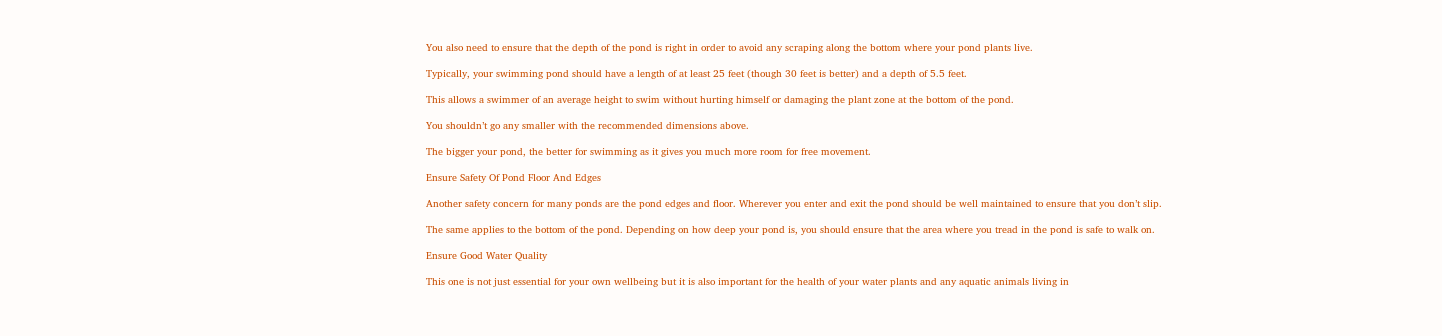You also need to ensure that the depth of the pond is right in order to avoid any scraping along the bottom where your pond plants live.

Typically, your swimming pond should have a length of at least 25 feet (though 30 feet is better) and a depth of 5.5 feet.

This allows a swimmer of an average height to swim without hurting himself or damaging the plant zone at the bottom of the pond.

You shouldn’t go any smaller with the recommended dimensions above.

The bigger your pond, the better for swimming as it gives you much more room for free movement.

Ensure Safety Of Pond Floor And Edges

Another safety concern for many ponds are the pond edges and floor. Wherever you enter and exit the pond should be well maintained to ensure that you don’t slip.

The same applies to the bottom of the pond. Depending on how deep your pond is, you should ensure that the area where you tread in the pond is safe to walk on.

Ensure Good Water Quality

This one is not just essential for your own wellbeing but it is also important for the health of your water plants and any aquatic animals living in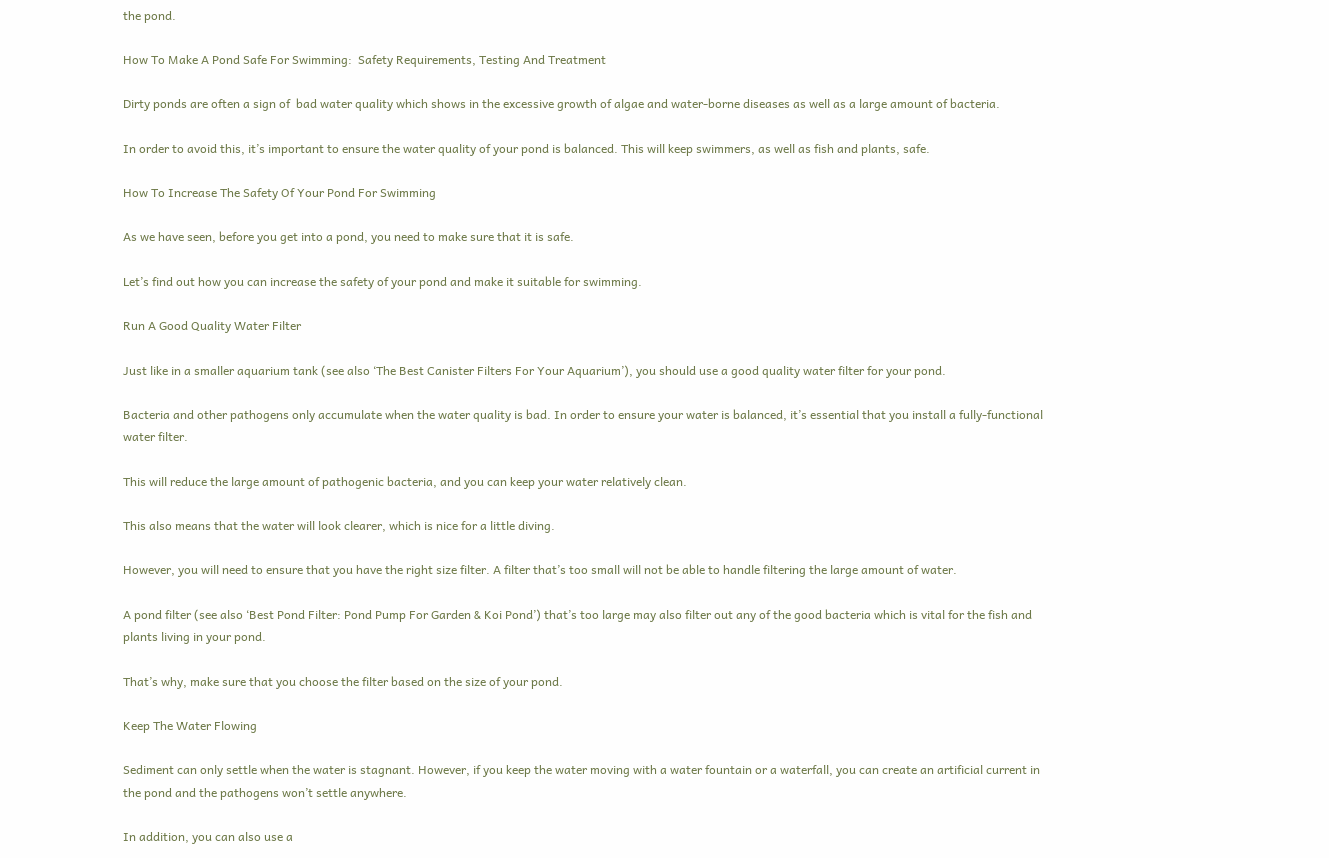the pond.

How To Make A Pond Safe For Swimming:  Safety Requirements, Testing And Treatment

Dirty ponds are often a sign of  bad water quality which shows in the excessive growth of algae and water-borne diseases as well as a large amount of bacteria.

In order to avoid this, it’s important to ensure the water quality of your pond is balanced. This will keep swimmers, as well as fish and plants, safe.

How To Increase The Safety Of Your Pond For Swimming

As we have seen, before you get into a pond, you need to make sure that it is safe.

Let’s find out how you can increase the safety of your pond and make it suitable for swimming.

Run A Good Quality Water Filter

Just like in a smaller aquarium tank (see also ‘The Best Canister Filters For Your Aquarium’), you should use a good quality water filter for your pond.

Bacteria and other pathogens only accumulate when the water quality is bad. In order to ensure your water is balanced, it’s essential that you install a fully-functional water filter.

This will reduce the large amount of pathogenic bacteria, and you can keep your water relatively clean.

This also means that the water will look clearer, which is nice for a little diving.

However, you will need to ensure that you have the right size filter. A filter that’s too small will not be able to handle filtering the large amount of water.

A pond filter (see also ‘Best Pond Filter: Pond Pump For Garden & Koi Pond’) that’s too large may also filter out any of the good bacteria which is vital for the fish and plants living in your pond.

That’s why, make sure that you choose the filter based on the size of your pond.

Keep The Water Flowing

Sediment can only settle when the water is stagnant. However, if you keep the water moving with a water fountain or a waterfall, you can create an artificial current in the pond and the pathogens won’t settle anywhere.

In addition, you can also use a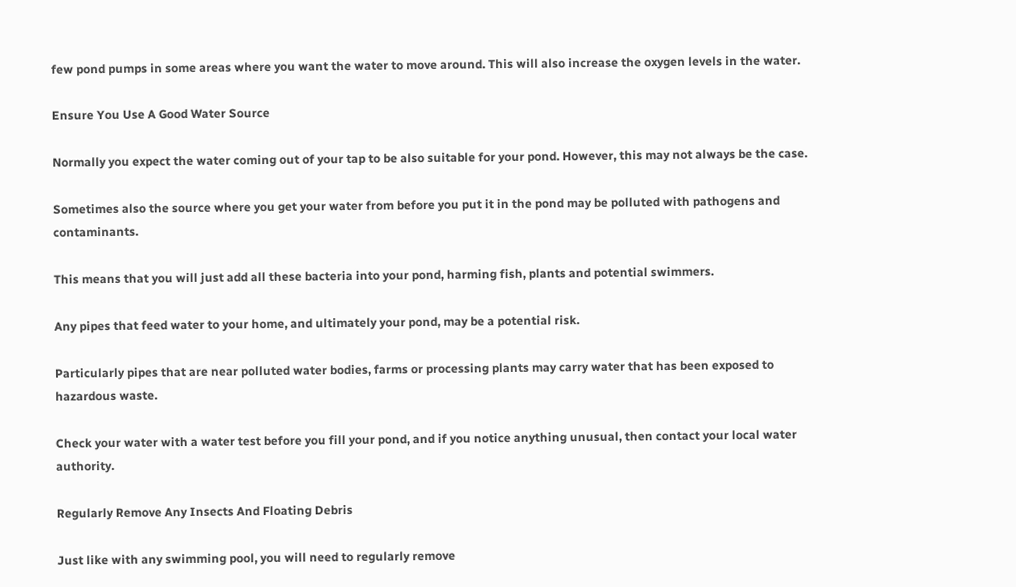few pond pumps in some areas where you want the water to move around. This will also increase the oxygen levels in the water.

Ensure You Use A Good Water Source

Normally you expect the water coming out of your tap to be also suitable for your pond. However, this may not always be the case.

Sometimes also the source where you get your water from before you put it in the pond may be polluted with pathogens and contaminants.

This means that you will just add all these bacteria into your pond, harming fish, plants and potential swimmers.

Any pipes that feed water to your home, and ultimately your pond, may be a potential risk.

Particularly pipes that are near polluted water bodies, farms or processing plants may carry water that has been exposed to hazardous waste.

Check your water with a water test before you fill your pond, and if you notice anything unusual, then contact your local water authority.

Regularly Remove Any Insects And Floating Debris

Just like with any swimming pool, you will need to regularly remove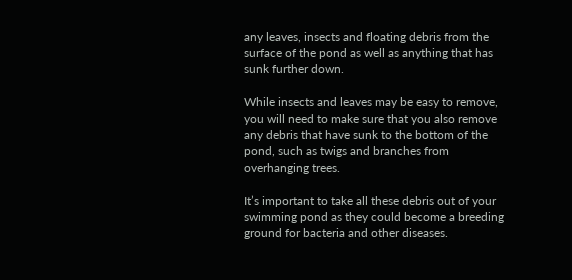any leaves, insects and floating debris from the surface of the pond as well as anything that has sunk further down.

While insects and leaves may be easy to remove, you will need to make sure that you also remove any debris that have sunk to the bottom of the pond, such as twigs and branches from overhanging trees.

It’s important to take all these debris out of your swimming pond as they could become a breeding ground for bacteria and other diseases.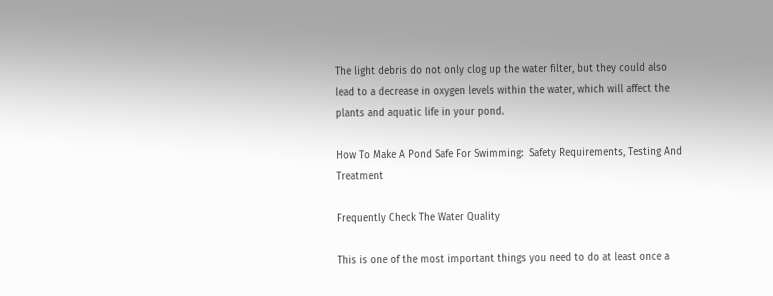The light debris do not only clog up the water filter, but they could also lead to a decrease in oxygen levels within the water, which will affect the plants and aquatic life in your pond.

How To Make A Pond Safe For Swimming:  Safety Requirements, Testing And Treatment

Frequently Check The Water Quality

This is one of the most important things you need to do at least once a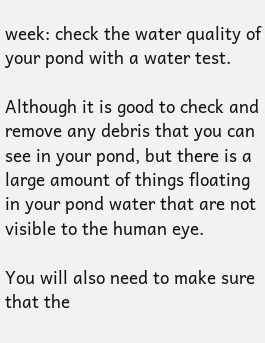week: check the water quality of your pond with a water test.

Although it is good to check and remove any debris that you can see in your pond, but there is a large amount of things floating in your pond water that are not visible to the human eye.

You will also need to make sure that the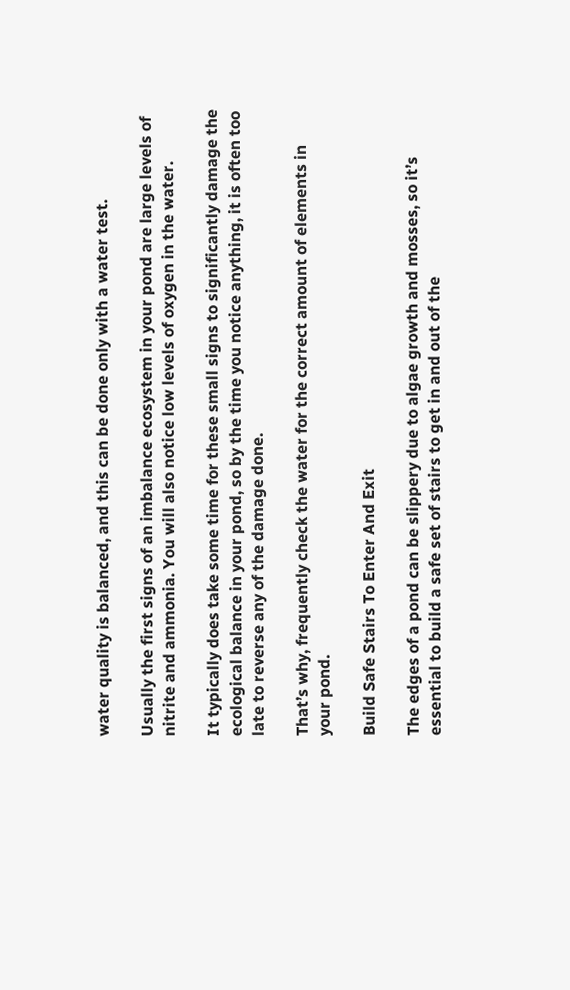water quality is balanced, and this can be done only with a water test.

Usually the first signs of an imbalance ecosystem in your pond are large levels of nitrite and ammonia. You will also notice low levels of oxygen in the water.

It typically does take some time for these small signs to significantly damage the ecological balance in your pond, so by the time you notice anything, it is often too late to reverse any of the damage done.

That’s why, frequently check the water for the correct amount of elements in your pond.

Build Safe Stairs To Enter And Exit

The edges of a pond can be slippery due to algae growth and mosses, so it’s essential to build a safe set of stairs to get in and out of the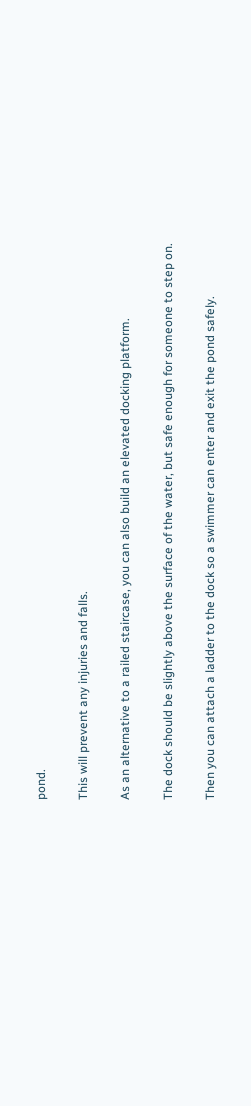pond.

This will prevent any injuries and falls.

As an alternative to a railed staircase, you can also build an elevated docking platform.

The dock should be slightly above the surface of the water, but safe enough for someone to step on.

Then you can attach a ladder to the dock so a swimmer can enter and exit the pond safely.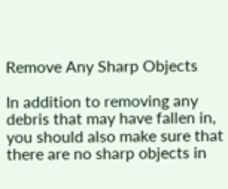Remove Any Sharp Objects

In addition to removing any debris that may have fallen in, you should also make sure that there are no sharp objects in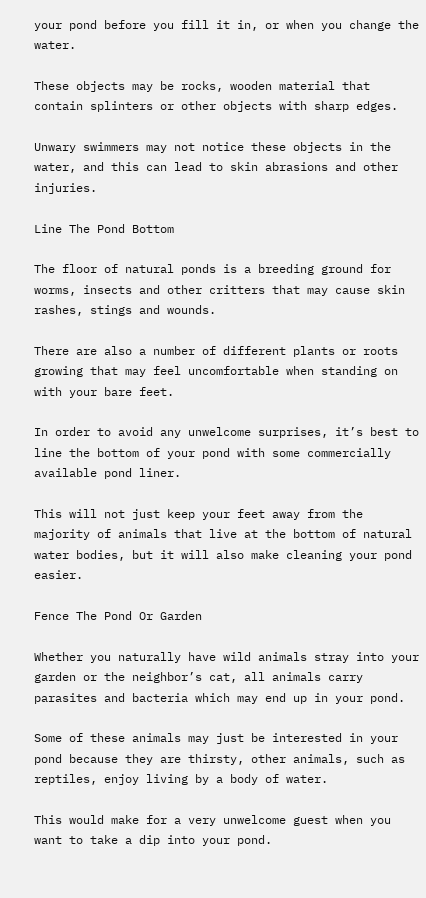your pond before you fill it in, or when you change the water.

These objects may be rocks, wooden material that contain splinters or other objects with sharp edges.

Unwary swimmers may not notice these objects in the water, and this can lead to skin abrasions and other injuries.

Line The Pond Bottom

The floor of natural ponds is a breeding ground for worms, insects and other critters that may cause skin rashes, stings and wounds.

There are also a number of different plants or roots growing that may feel uncomfortable when standing on with your bare feet.

In order to avoid any unwelcome surprises, it’s best to line the bottom of your pond with some commercially available pond liner.

This will not just keep your feet away from the majority of animals that live at the bottom of natural water bodies, but it will also make cleaning your pond easier.

Fence The Pond Or Garden

Whether you naturally have wild animals stray into your garden or the neighbor’s cat, all animals carry parasites and bacteria which may end up in your pond.

Some of these animals may just be interested in your pond because they are thirsty, other animals, such as reptiles, enjoy living by a body of water.

This would make for a very unwelcome guest when you want to take a dip into your pond.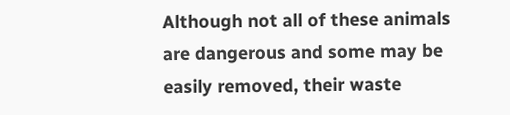Although not all of these animals are dangerous and some may be easily removed, their waste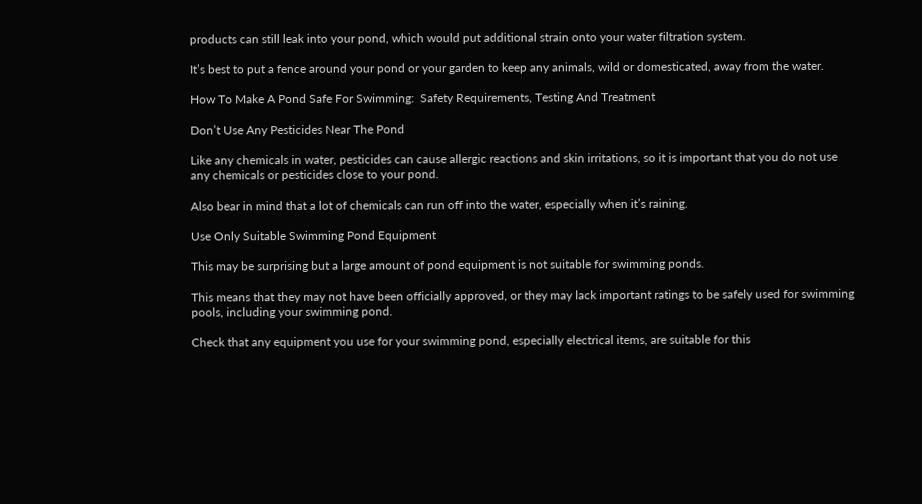products can still leak into your pond, which would put additional strain onto your water filtration system.

It’s best to put a fence around your pond or your garden to keep any animals, wild or domesticated, away from the water.

How To Make A Pond Safe For Swimming:  Safety Requirements, Testing And Treatment

Don’t Use Any Pesticides Near The Pond

Like any chemicals in water, pesticides can cause allergic reactions and skin irritations, so it is important that you do not use any chemicals or pesticides close to your pond.

Also bear in mind that a lot of chemicals can run off into the water, especially when it’s raining.

Use Only Suitable Swimming Pond Equipment

This may be surprising but a large amount of pond equipment is not suitable for swimming ponds.

This means that they may not have been officially approved, or they may lack important ratings to be safely used for swimming pools, including your swimming pond.

Check that any equipment you use for your swimming pond, especially electrical items, are suitable for this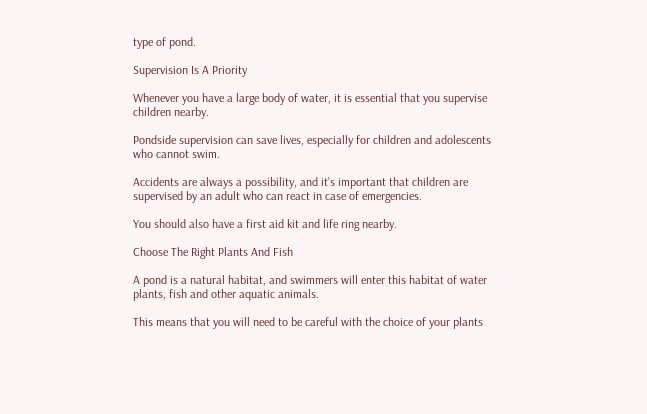type of pond.

Supervision Is A Priority

Whenever you have a large body of water, it is essential that you supervise children nearby.

Pondside supervision can save lives, especially for children and adolescents who cannot swim.

Accidents are always a possibility, and it’s important that children are supervised by an adult who can react in case of emergencies.

You should also have a first aid kit and life ring nearby.

Choose The Right Plants And Fish

A pond is a natural habitat, and swimmers will enter this habitat of water plants, fish and other aquatic animals.

This means that you will need to be careful with the choice of your plants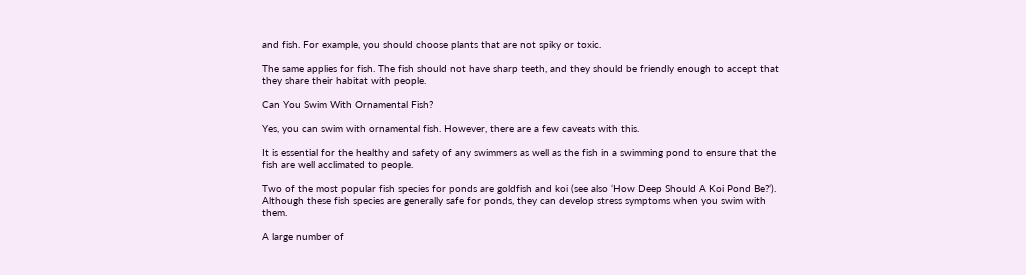and fish. For example, you should choose plants that are not spiky or toxic.

The same applies for fish. The fish should not have sharp teeth, and they should be friendly enough to accept that they share their habitat with people.

Can You Swim With Ornamental Fish?

Yes, you can swim with ornamental fish. However, there are a few caveats with this.

It is essential for the healthy and safety of any swimmers as well as the fish in a swimming pond to ensure that the fish are well acclimated to people.

Two of the most popular fish species for ponds are goldfish and koi (see also ‘How Deep Should A Koi Pond Be?‘). Although these fish species are generally safe for ponds, they can develop stress symptoms when you swim with them.

A large number of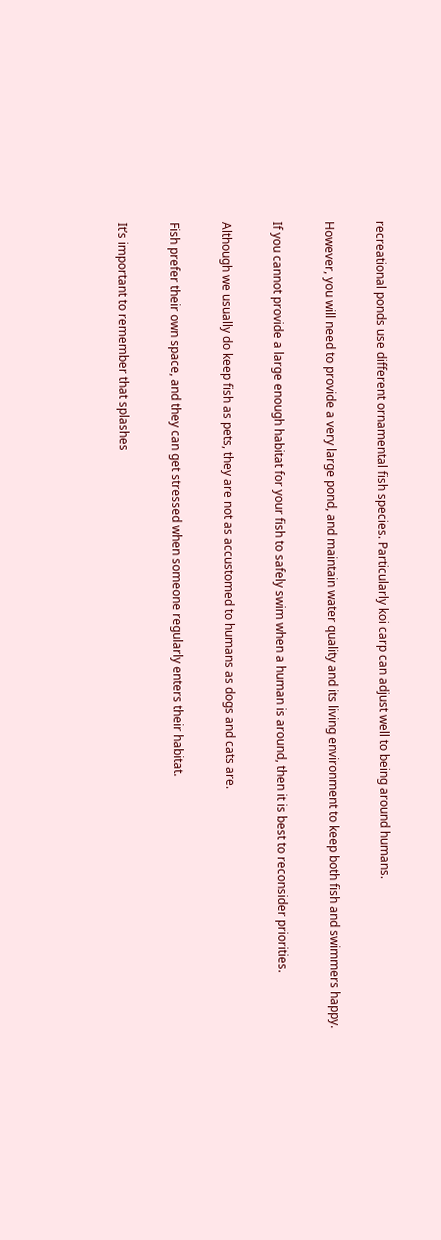recreational ponds use different ornamental fish species. Particularly koi carp can adjust well to being around humans.

However, you will need to provide a very large pond, and maintain water quality and its living environment to keep both fish and swimmers happy.

If you cannot provide a large enough habitat for your fish to safely swim when a human is around, then it is best to reconsider priorities.

Although we usually do keep fish as pets, they are not as accustomed to humans as dogs and cats are.

Fish prefer their own space, and they can get stressed when someone regularly enters their habitat.

It’s important to remember that splashes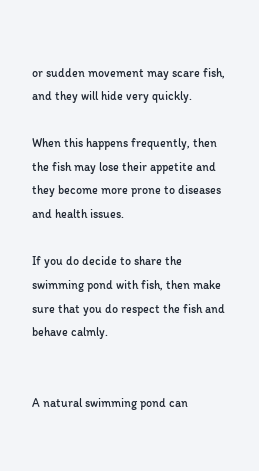or sudden movement may scare fish, and they will hide very quickly.

When this happens frequently, then the fish may lose their appetite and they become more prone to diseases and health issues.

If you do decide to share the swimming pond with fish, then make sure that you do respect the fish and behave calmly.


A natural swimming pond can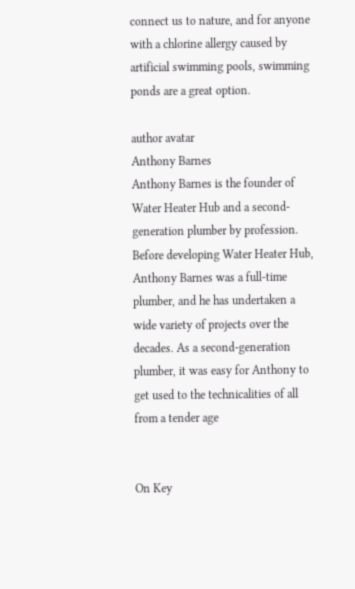connect us to nature, and for anyone with a chlorine allergy caused by artificial swimming pools, swimming ponds are a great option.

author avatar
Anthony Barnes
Anthony Barnes is the founder of Water Heater Hub and a second-generation plumber by profession. Before developing Water Heater Hub, Anthony Barnes was a full-time plumber, and he has undertaken a wide variety of projects over the decades. As a second-generation plumber, it was easy for Anthony to get used to the technicalities of all from a tender age


On Key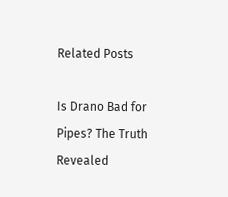Related Posts

Is Drano Bad for Pipes? The Truth Revealed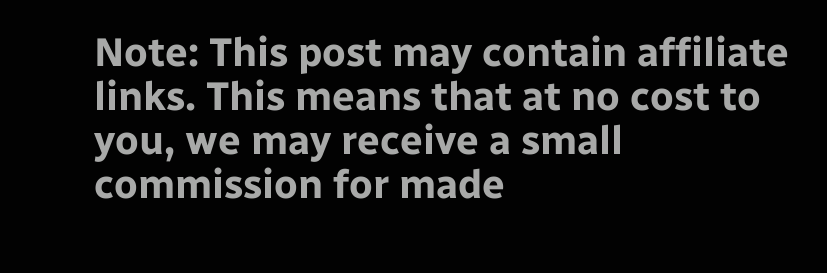Note: This post may contain affiliate links. This means that at no cost to you, we may receive a small commission for made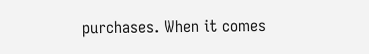purchases. When it comes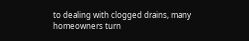to dealing with clogged drains, many homeowners turn